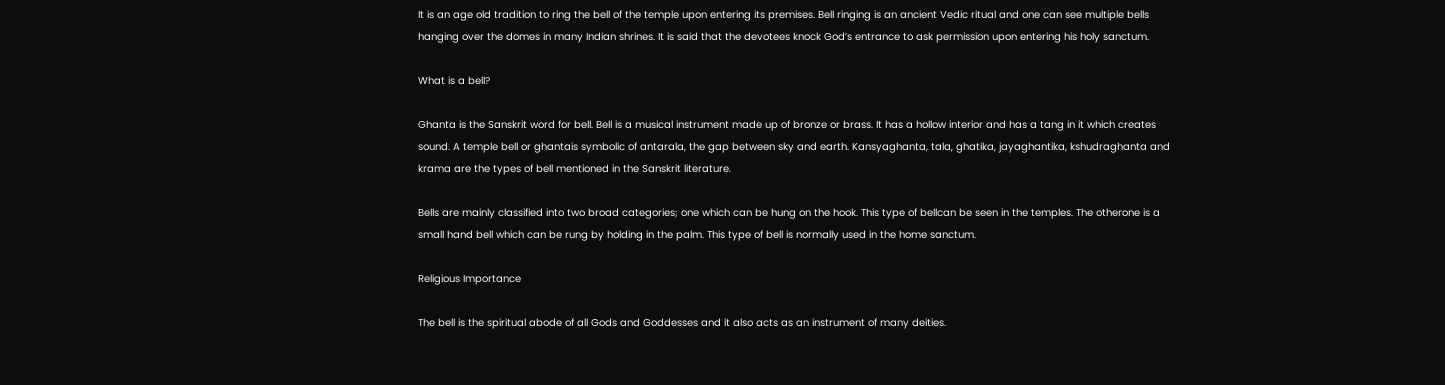It is an age old tradition to ring the bell of the temple upon entering its premises. Bell ringing is an ancient Vedic ritual and one can see multiple bells hanging over the domes in many Indian shrines. It is said that the devotees knock God’s entrance to ask permission upon entering his holy sanctum.

What is a bell?

Ghanta is the Sanskrit word for bell. Bell is a musical instrument made up of bronze or brass. It has a hollow interior and has a tang in it which creates sound. A temple bell or ghantais symbolic of antarala, the gap between sky and earth. Kansyaghanta, tala, ghatika, jayaghantika, kshudraghanta and krama are the types of bell mentioned in the Sanskrit literature.

Bells are mainly classified into two broad categories; one which can be hung on the hook. This type of bellcan be seen in the temples. The otherone is a small hand bell which can be rung by holding in the palm. This type of bell is normally used in the home sanctum.

Religious Importance

The bell is the spiritual abode of all Gods and Goddesses and it also acts as an instrument of many deities.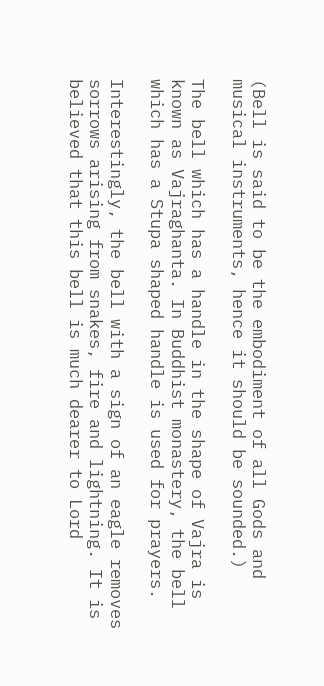(Bell is said to be the embodiment of all Gods and musical instruments, hence it should be sounded.)

The bell which has a handle in the shape of Vajra is known as Vajraghanta. In Buddhist monastery, the bell which has a Stupa shaped handle is used for prayers.

Interestingly, the bell with a sign of an eagle removes sorrows arising from snakes, fire and lightning. It is believed that this bell is much dearer to Lord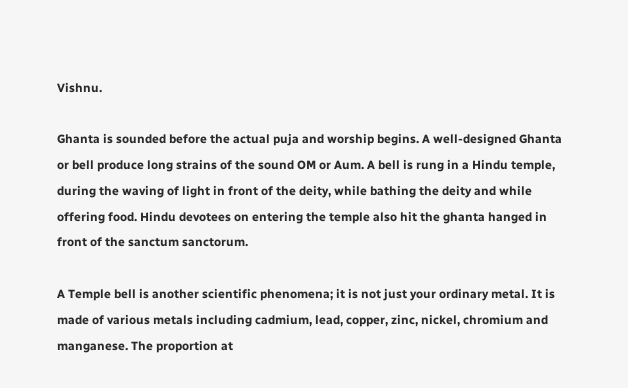Vishnu.

Ghanta is sounded before the actual puja and worship begins. A well-designed Ghanta or bell produce long strains of the sound OM or Aum. A bell is rung in a Hindu temple, during the waving of light in front of the deity, while bathing the deity and while offering food. Hindu devotees on entering the temple also hit the ghanta hanged in front of the sanctum sanctorum.

A Temple bell is another scientific phenomena; it is not just your ordinary metal. It is made of various metals including cadmium, lead, copper, zinc, nickel, chromium and manganese. The proportion at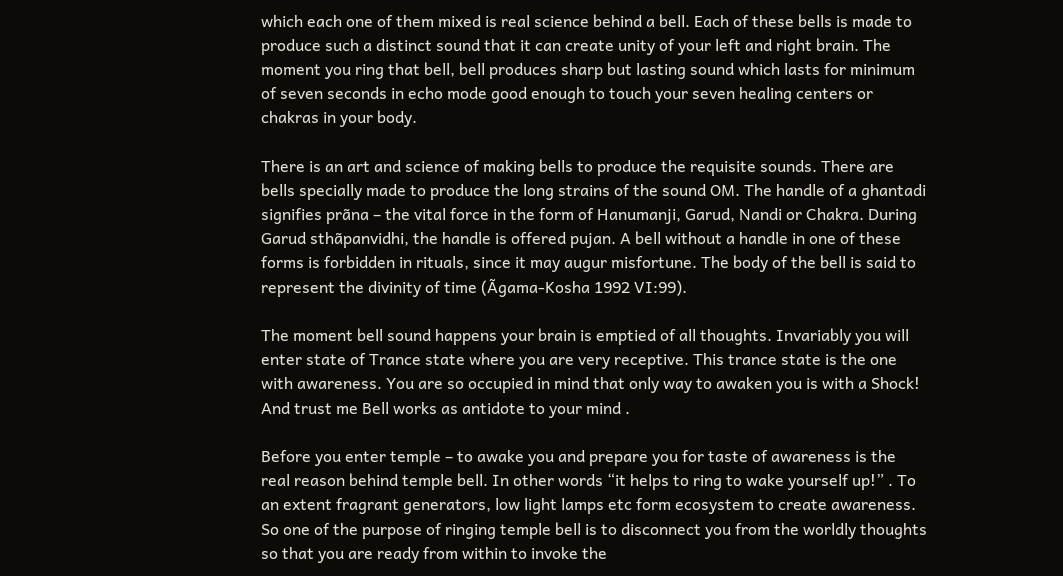which each one of them mixed is real science behind a bell. Each of these bells is made to produce such a distinct sound that it can create unity of your left and right brain. The moment you ring that bell, bell produces sharp but lasting sound which lasts for minimum of seven seconds in echo mode good enough to touch your seven healing centers or chakras in your body.

There is an art and science of making bells to produce the requisite sounds. There are bells specially made to produce the long strains of the sound OM. The handle of a ghantadi signifies prãna – the vital force in the form of Hanumanji, Garud, Nandi or Chakra. During Garud sthãpanvidhi, the handle is offered pujan. A bell without a handle in one of these forms is forbidden in rituals, since it may augur misfortune. The body of the bell is said to represent the divinity of time (Ãgama-Kosha 1992 VI:99).

The moment bell sound happens your brain is emptied of all thoughts. Invariably you will enter state of Trance state where you are very receptive. This trance state is the one with awareness. You are so occupied in mind that only way to awaken you is with a Shock! And trust me Bell works as antidote to your mind .

Before you enter temple – to awake you and prepare you for taste of awareness is the real reason behind temple bell. In other words “it helps to ring to wake yourself up!” . To an extent fragrant generators, low light lamps etc form ecosystem to create awareness. So one of the purpose of ringing temple bell is to disconnect you from the worldly thoughts so that you are ready from within to invoke the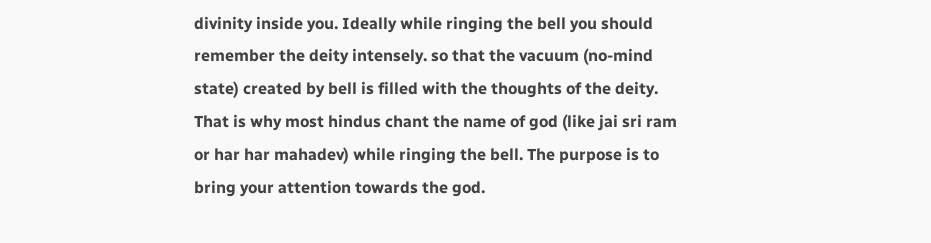divinity inside you. Ideally while ringing the bell you should remember the deity intensely. so that the vacuum (no-mind state) created by bell is filled with the thoughts of the deity. That is why most hindus chant the name of god (like jai sri ram or har har mahadev) while ringing the bell. The purpose is to bring your attention towards the god.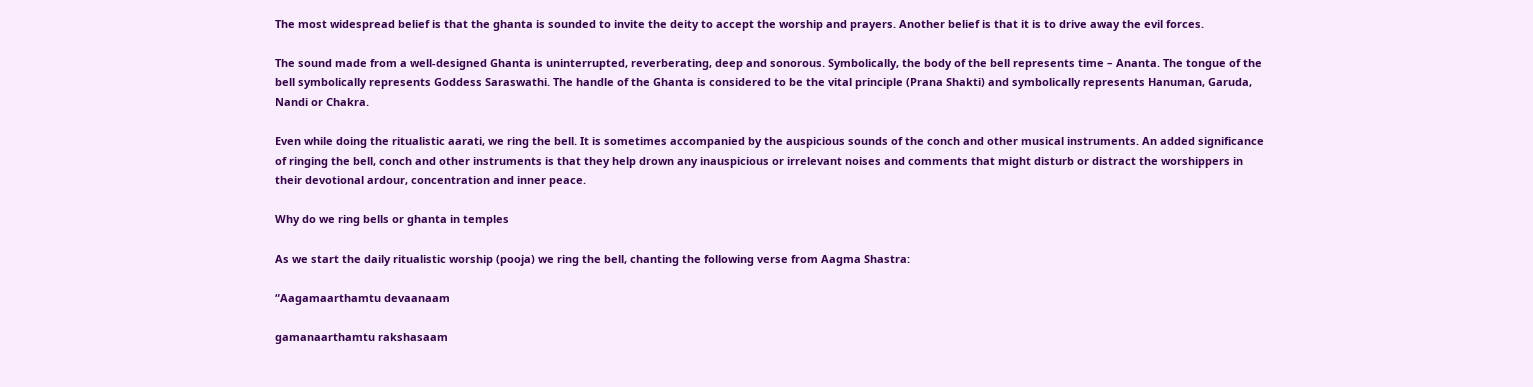The most widespread belief is that the ghanta is sounded to invite the deity to accept the worship and prayers. Another belief is that it is to drive away the evil forces.

The sound made from a well-designed Ghanta is uninterrupted, reverberating, deep and sonorous. Symbolically, the body of the bell represents time – Ananta. The tongue of the bell symbolically represents Goddess Saraswathi. The handle of the Ghanta is considered to be the vital principle (Prana Shakti) and symbolically represents Hanuman, Garuda, Nandi or Chakra.

Even while doing the ritualistic aarati, we ring the bell. It is sometimes accompanied by the auspicious sounds of the conch and other musical instruments. An added significance of ringing the bell, conch and other instruments is that they help drown any inauspicious or irrelevant noises and comments that might disturb or distract the worshippers in their devotional ardour, concentration and inner peace.

Why do we ring bells or ghanta in temples

As we start the daily ritualistic worship (pooja) we ring the bell, chanting the following verse from Aagma Shastra:

“Aagamaarthamtu devaanaam

gamanaarthamtu rakshasaam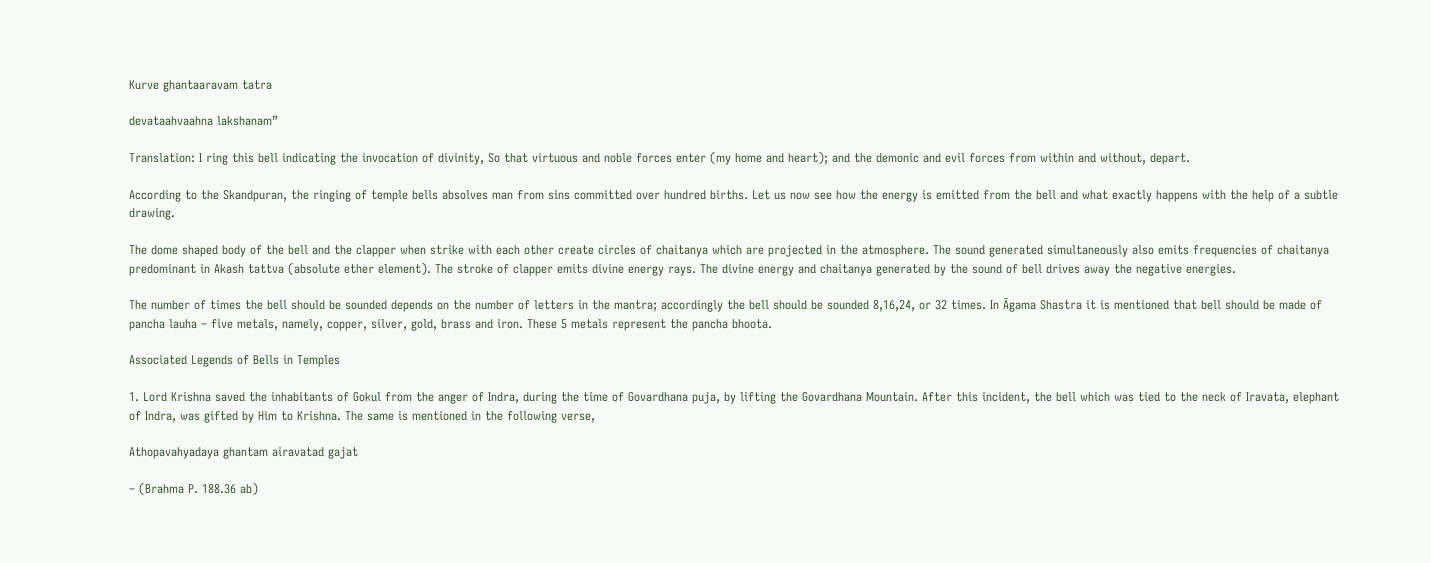Kurve ghantaaravam tatra

devataahvaahna lakshanam”

Translation: I ring this bell indicating the invocation of divinity, So that virtuous and noble forces enter (my home and heart); and the demonic and evil forces from within and without, depart.

According to the Skandpuran, the ringing of temple bells absolves man from sins committed over hundred births. Let us now see how the energy is emitted from the bell and what exactly happens with the help of a subtle drawing.

The dome shaped body of the bell and the clapper when strike with each other create circles of chaitanya which are projected in the atmosphere. The sound generated simultaneously also emits frequencies of chaitanya predominant in Akash tattva (absolute ether element). The stroke of clapper emits divine energy rays. The divine energy and chaitanya generated by the sound of bell drives away the negative energies.

The number of times the bell should be sounded depends on the number of letters in the mantra; accordingly the bell should be sounded 8,16,24, or 32 times. In Āgama Shastra it is mentioned that bell should be made of pancha lauha – five metals, namely, copper, silver, gold, brass and iron. These 5 metals represent the pancha bhoota.

Associated Legends of Bells in Temples

1. Lord Krishna saved the inhabitants of Gokul from the anger of Indra, during the time of Govardhana puja, by lifting the Govardhana Mountain. After this incident, the bell which was tied to the neck of Iravata, elephant of Indra, was gifted by Him to Krishna. The same is mentioned in the following verse,

Athopavahyadaya ghantam airavatad gajat

– (Brahma P. 188.36 ab)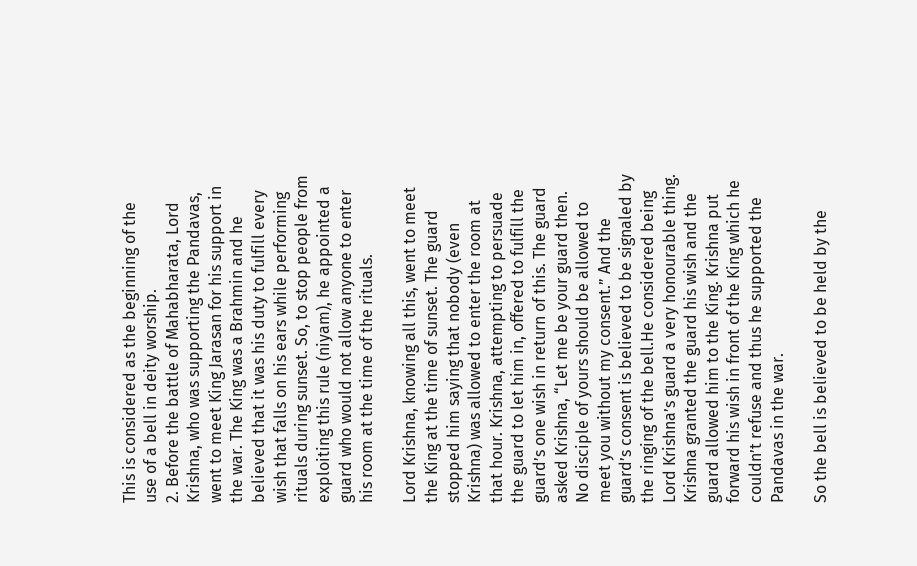This is considered as the beginning of the use of a bell in deity worship.
2. Before the battle of Mahabharata, Lord Krishna, who was supporting the Pandavas, went to meet King Jarasan for his support in the war. The King was a Brahmin and he believed that it was his duty to fulfill every wish that falls on his ears while performing rituals during sunset. So, to stop people from exploiting this rule (niyam), he appointed a guard who would not allow anyone to enter his room at the time of the rituals.

Lord Krishna, knowing all this, went to meet the King at the time of sunset. The guard stopped him saying that nobody (even Krishna) was allowed to enter the room at that hour. Krishna, attempting to persuade the guard to let him in, offered to fulfill the guard’s one wish in return of this. The guard asked Krishna, “Let me be your guard then. No disciple of yours should be allowed to meet you without my consent.” And the guard’s consent is believed to be signaled by the ringing of the bell.He considered being Lord Krishna’s guard a very honourable thing. Krishna granted the guard his wish and the guard allowed him to the King. Krishna put forward his wish in front of the King which he couldn’t refuse and thus he supported the Pandavas in the war.

So the bell is believed to be held by the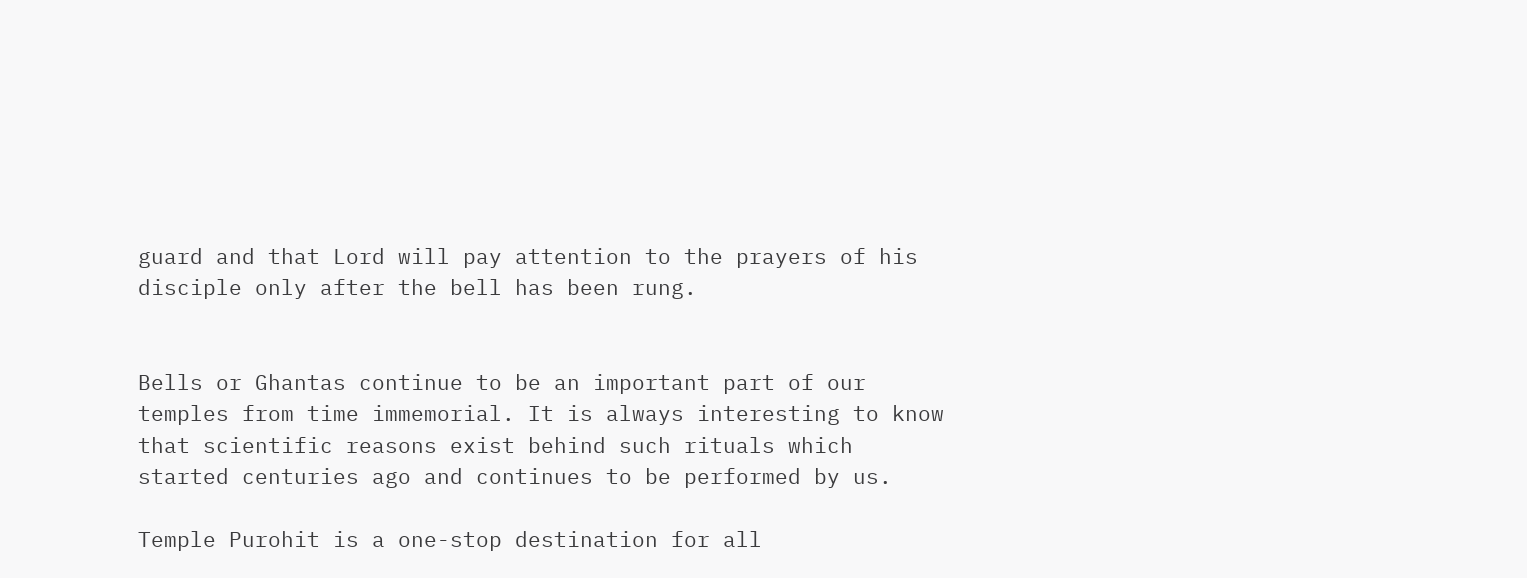guard and that Lord will pay attention to the prayers of his disciple only after the bell has been rung.


Bells or Ghantas continue to be an important part of our temples from time immemorial. It is always interesting to know that scientific reasons exist behind such rituals which started centuries ago and continues to be performed by us.

Temple Purohit is a one-stop destination for all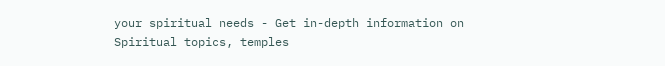your spiritual needs - Get in-depth information on Spiritual topics, temples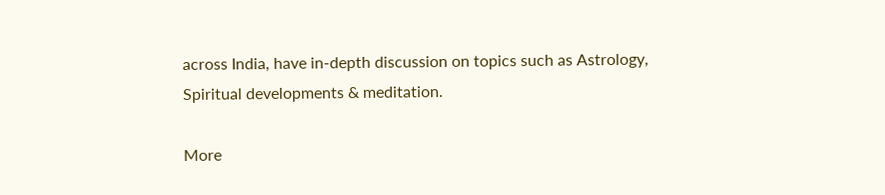across India, have in-depth discussion on topics such as Astrology, Spiritual developments & meditation.

More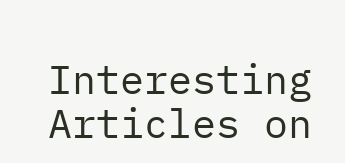Interesting Articles on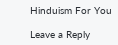Hinduism For You

Leave a Reply